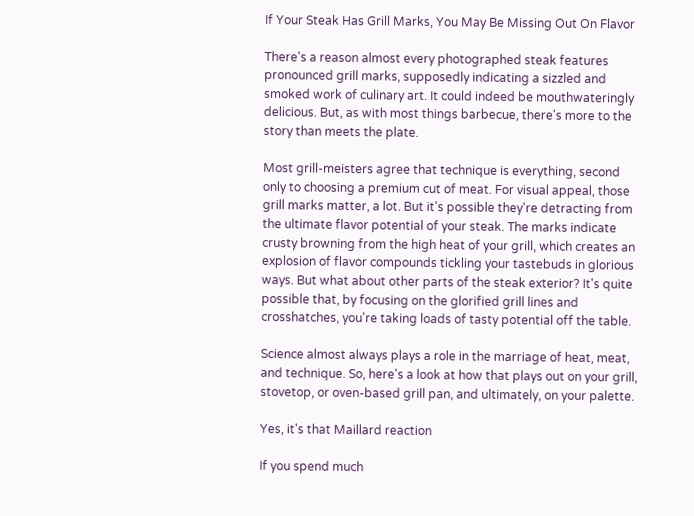If Your Steak Has Grill Marks, You May Be Missing Out On Flavor

There's a reason almost every photographed steak features pronounced grill marks, supposedly indicating a sizzled and smoked work of culinary art. It could indeed be mouthwateringly delicious. But, as with most things barbecue, there's more to the story than meets the plate.

Most grill-meisters agree that technique is everything, second only to choosing a premium cut of meat. For visual appeal, those grill marks matter, a lot. But it's possible they're detracting from the ultimate flavor potential of your steak. The marks indicate crusty browning from the high heat of your grill, which creates an explosion of flavor compounds tickling your tastebuds in glorious ways. But what about other parts of the steak exterior? It's quite possible that, by focusing on the glorified grill lines and crosshatches, you're taking loads of tasty potential off the table.

Science almost always plays a role in the marriage of heat, meat, and technique. So, here's a look at how that plays out on your grill, stovetop, or oven-based grill pan, and ultimately, on your palette.

Yes, it's that Maillard reaction

If you spend much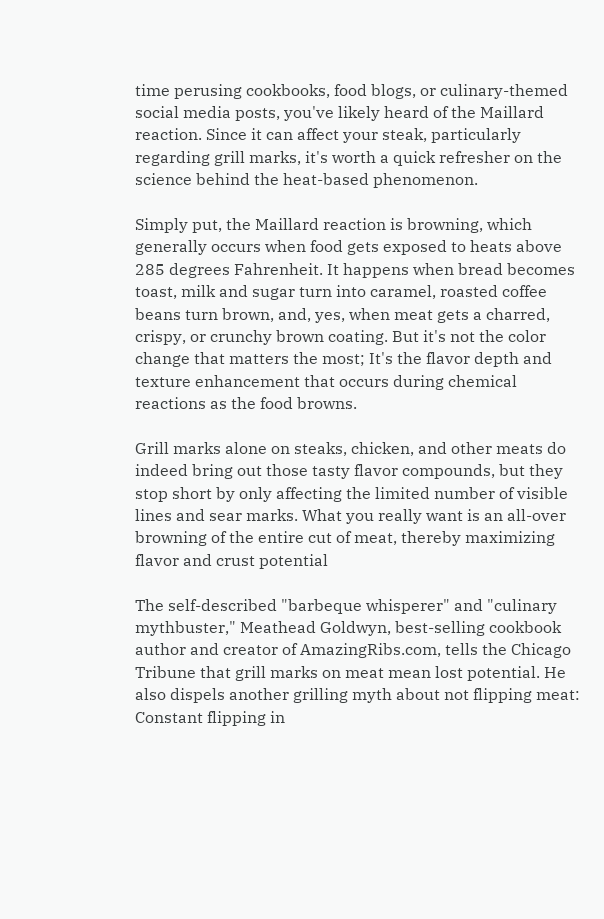time perusing cookbooks, food blogs, or culinary-themed social media posts, you've likely heard of the Maillard reaction. Since it can affect your steak, particularly regarding grill marks, it's worth a quick refresher on the science behind the heat-based phenomenon.

Simply put, the Maillard reaction is browning, which generally occurs when food gets exposed to heats above 285 degrees Fahrenheit. It happens when bread becomes toast, milk and sugar turn into caramel, roasted coffee beans turn brown, and, yes, when meat gets a charred, crispy, or crunchy brown coating. But it's not the color change that matters the most; It's the flavor depth and texture enhancement that occurs during chemical reactions as the food browns.

Grill marks alone on steaks, chicken, and other meats do indeed bring out those tasty flavor compounds, but they stop short by only affecting the limited number of visible lines and sear marks. What you really want is an all-over browning of the entire cut of meat, thereby maximizing flavor and crust potential

The self-described "barbeque whisperer" and "culinary mythbuster," Meathead Goldwyn, best-selling cookbook author and creator of AmazingRibs.com, tells the Chicago Tribune that grill marks on meat mean lost potential. He also dispels another grilling myth about not flipping meat: Constant flipping in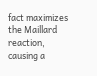fact maximizes the Maillard reaction, causing a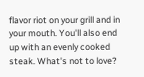flavor riot on your grill and in your mouth. You'll also end up with an evenly cooked steak. What's not to love?